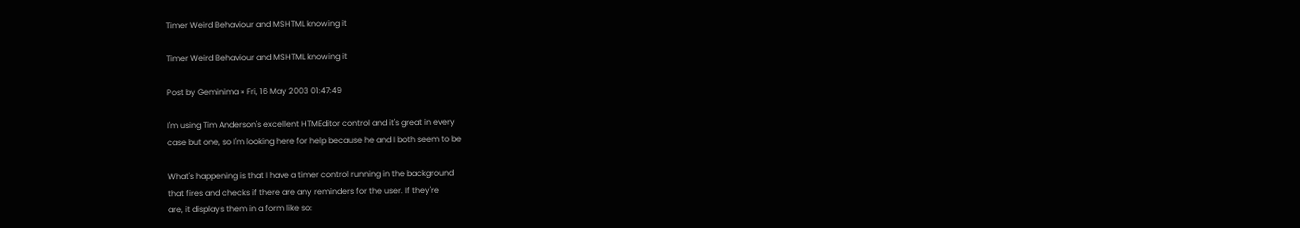Timer Weird Behaviour and MSHTML knowing it

Timer Weird Behaviour and MSHTML knowing it

Post by Geminima » Fri, 16 May 2003 01:47:49

I'm using Tim Anderson's excellent HTMEditor control and it's great in every
case but one, so I'm looking here for help because he and I both seem to be

What's happening is that I have a timer control running in the background
that fires and checks if there are any reminders for the user. If they're
are, it displays them in a form like so: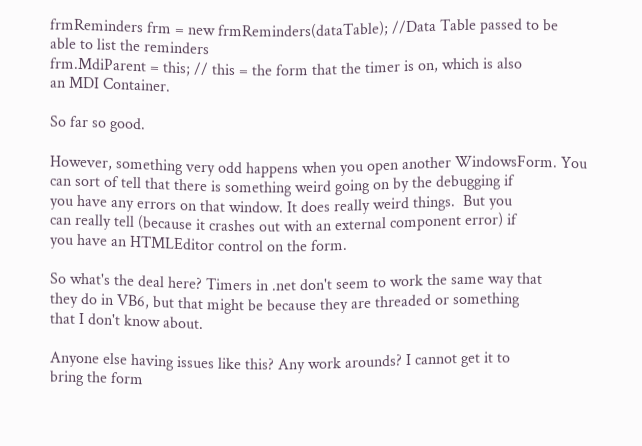frmReminders frm = new frmReminders(dataTable); //Data Table passed to be
able to list the reminders
frm.MdiParent = this; // this = the form that the timer is on, which is also
an MDI Container.

So far so good.

However, something very odd happens when you open another WindowsForm. You
can sort of tell that there is something weird going on by the debugging if
you have any errors on that window. It does really weird things.  But you
can really tell (because it crashes out with an external component error) if
you have an HTMLEditor control on the form.

So what's the deal here? Timers in .net don't seem to work the same way that
they do in VB6, but that might be because they are threaded or something
that I don't know about.

Anyone else having issues like this? Any work arounds? I cannot get it to
bring the form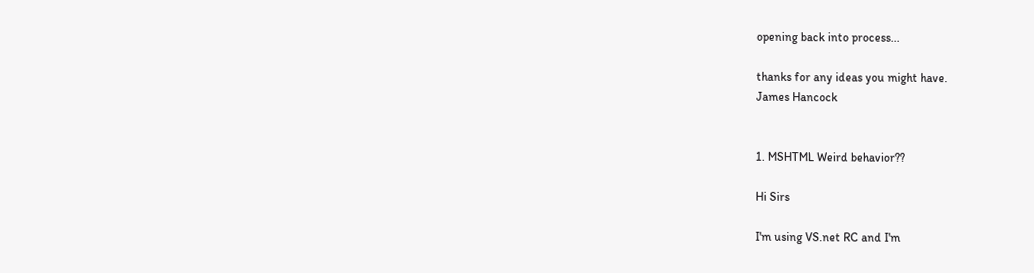opening back into process...

thanks for any ideas you might have.
James Hancock


1. MSHTML Weird behavior??

Hi Sirs

I'm using VS.net RC and I'm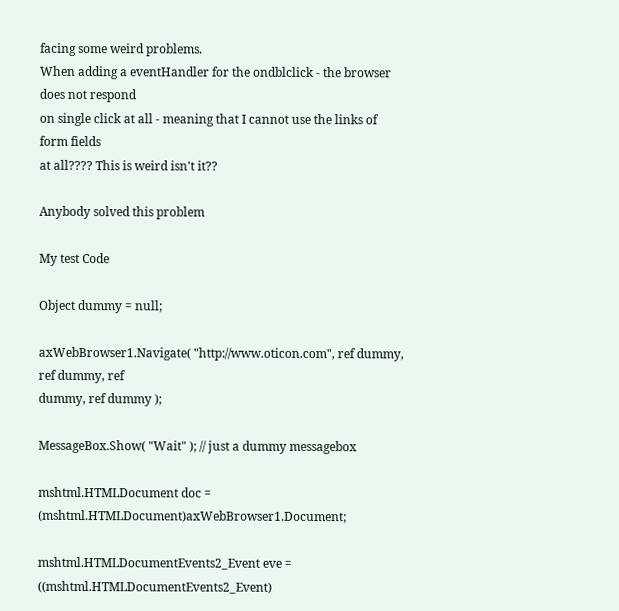facing some weird problems.
When adding a eventHandler for the ondblclick - the browser does not respond
on single click at all - meaning that I cannot use the links of form fields
at all???? This is weird isn't it??

Anybody solved this problem

My test Code

Object dummy = null;

axWebBrowser1.Navigate( "http://www.oticon.com", ref dummy, ref dummy, ref
dummy, ref dummy );

MessageBox.Show( "Wait" ); // just a dummy messagebox

mshtml.HTMLDocument doc = (mshtml.HTMLDocument)axWebBrowser1.Document;

mshtml.HTMLDocumentEvents2_Event eve = ((mshtml.HTMLDocumentEvents2_Event)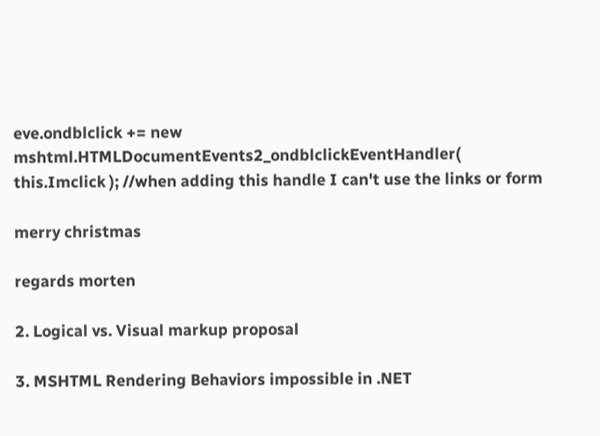eve.ondblclick += new mshtml.HTMLDocumentEvents2_ondblclickEventHandler(
this.Imclick ); //when adding this handle I can't use the links or form

merry christmas

regards morten

2. Logical vs. Visual markup proposal

3. MSHTML Rendering Behaviors impossible in .NET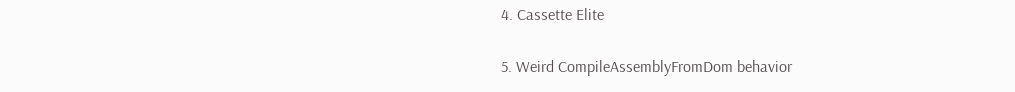4. Cassette Elite

5. Weird CompileAssemblyFromDom behavior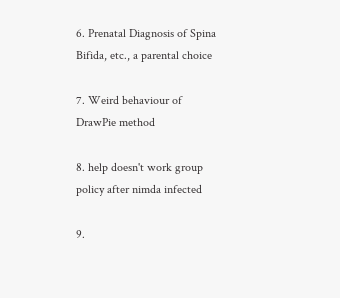6. Prenatal Diagnosis of Spina Bifida, etc., a parental choice

7. Weird behaviour of DrawPie method

8. help doesn't work group policy after nimda infected

9.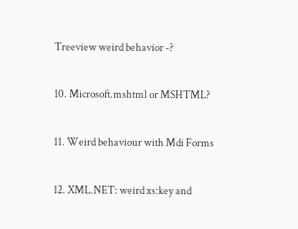Treeview weird behavior -?

10. Microsoft.mshtml or MSHTML?

11. Weird behaviour with Mdi Forms

12. XML.NET: weird xs:key and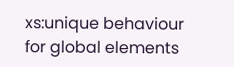xs:unique behaviour for global elements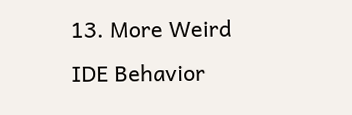13. More Weird IDE Behavior